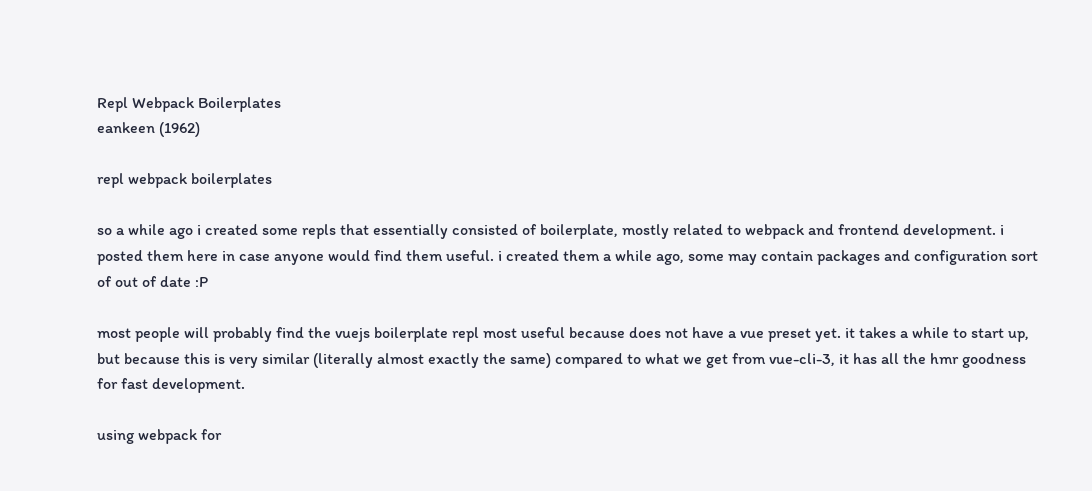Repl Webpack Boilerplates
eankeen (1962)

repl webpack boilerplates

so a while ago i created some repls that essentially consisted of boilerplate, mostly related to webpack and frontend development. i posted them here in case anyone would find them useful. i created them a while ago, some may contain packages and configuration sort of out of date :P

most people will probably find the vuejs boilerplate repl most useful because does not have a vue preset yet. it takes a while to start up, but because this is very similar (literally almost exactly the same) compared to what we get from vue-cli-3, it has all the hmr goodness for fast development.

using webpack for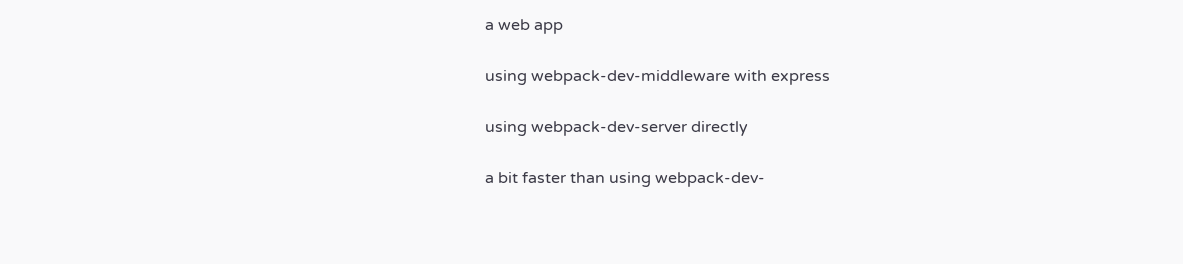a web app

using webpack-dev-middleware with express

using webpack-dev-server directly

a bit faster than using webpack-dev-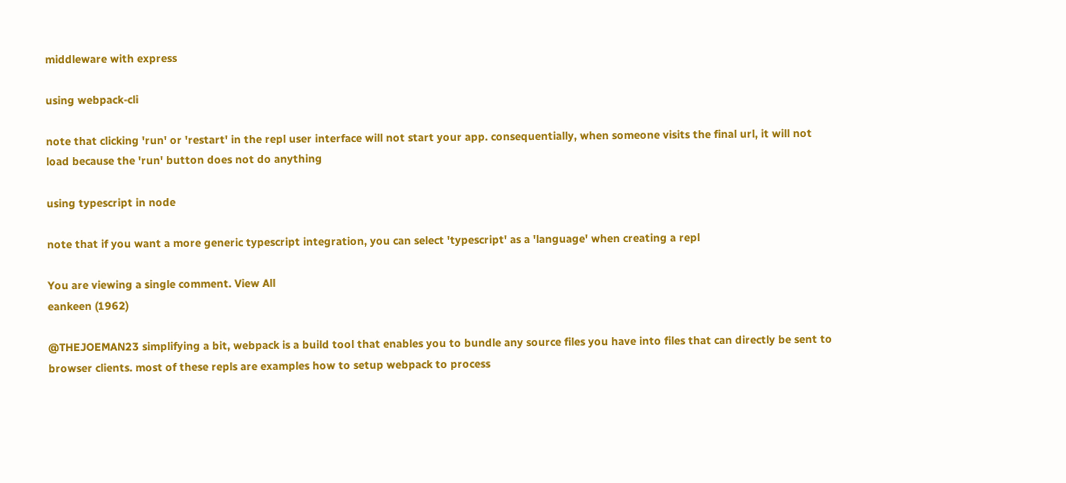middleware with express

using webpack-cli

note that clicking 'run' or 'restart' in the repl user interface will not start your app. consequentially, when someone visits the final url, it will not load because the 'run' button does not do anything

using typescript in node

note that if you want a more generic typescript integration, you can select 'typescript' as a 'language' when creating a repl

You are viewing a single comment. View All
eankeen (1962)

@THEJOEMAN23 simplifying a bit, webpack is a build tool that enables you to bundle any source files you have into files that can directly be sent to browser clients. most of these repls are examples how to setup webpack to process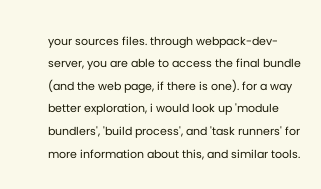your sources files. through webpack-dev-server, you are able to access the final bundle (and the web page, if there is one). for a way better exploration, i would look up 'module bundlers', 'build process', and 'task runners' for more information about this, and similar tools.